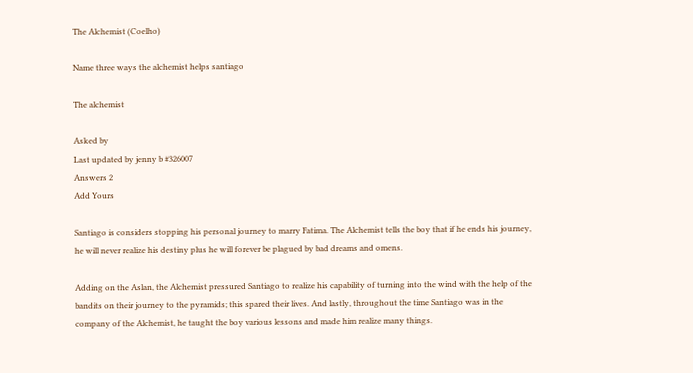The Alchemist (Coelho)

Name three ways the alchemist helps santiago

The alchemist

Asked by
Last updated by jenny b #326007
Answers 2
Add Yours

Santiago is considers stopping his personal journey to marry Fatima. The Alchemist tells the boy that if he ends his journey, he will never realize his destiny plus he will forever be plagued by bad dreams and omens.

Adding on the Aslan, the Alchemist pressured Santiago to realize his capability of turning into the wind with the help of the bandits on their journey to the pyramids; this spared their lives. And lastly, throughout the time Santiago was in the company of the Alchemist, he taught the boy various lessons and made him realize many things.